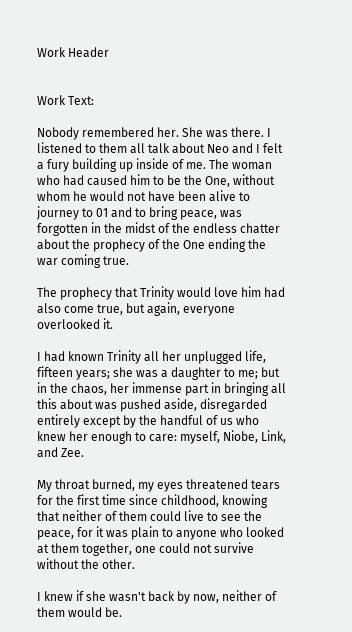Work Header


Work Text:

Nobody remembered her. She was there. I listened to them all talk about Neo and I felt a fury building up inside of me. The woman who had caused him to be the One, without whom he would not have been alive to journey to 01 and to bring peace, was forgotten in the midst of the endless chatter about the prophecy of the One ending the war coming true.

The prophecy that Trinity would love him had also come true, but again, everyone overlooked it.

I had known Trinity all her unplugged life, fifteen years; she was a daughter to me; but in the chaos, her immense part in bringing all this about was pushed aside, disregarded entirely except by the handful of us who knew her enough to care: myself, Niobe, Link, and Zee.

My throat burned, my eyes threatened tears for the first time since childhood, knowing that neither of them could live to see the peace, for it was plain to anyone who looked at them together, one could not survive without the other.

I knew if she wasn't back by now, neither of them would be.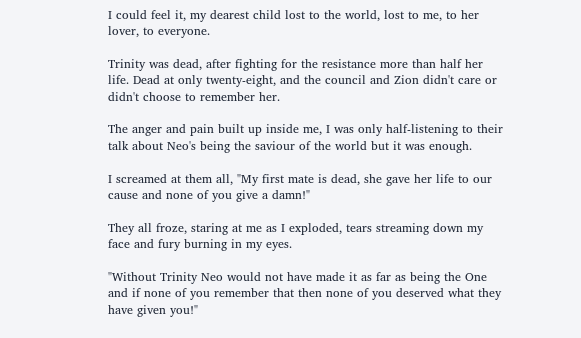I could feel it, my dearest child lost to the world, lost to me, to her lover, to everyone.

Trinity was dead, after fighting for the resistance more than half her life. Dead at only twenty-eight, and the council and Zion didn't care or didn't choose to remember her.

The anger and pain built up inside me, I was only half-listening to their talk about Neo's being the saviour of the world but it was enough.

I screamed at them all, "My first mate is dead, she gave her life to our cause and none of you give a damn!"

They all froze, staring at me as I exploded, tears streaming down my face and fury burning in my eyes.

"Without Trinity Neo would not have made it as far as being the One and if none of you remember that then none of you deserved what they have given you!"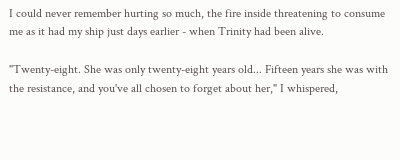I could never remember hurting so much, the fire inside threatening to consume me as it had my ship just days earlier - when Trinity had been alive.

"Twenty-eight. She was only twenty-eight years old... Fifteen years she was with the resistance, and you've all chosen to forget about her," I whispered,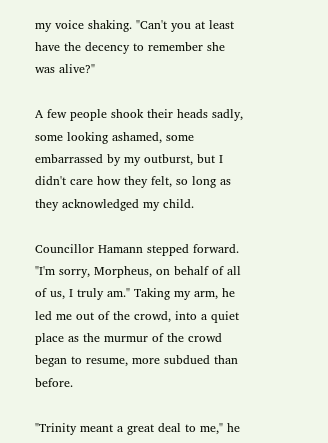my voice shaking. "Can't you at least have the decency to remember she was alive?"

A few people shook their heads sadly, some looking ashamed, some embarrassed by my outburst, but I didn't care how they felt, so long as they acknowledged my child.

Councillor Hamann stepped forward. "I'm sorry, Morpheus, on behalf of all of us, I truly am." Taking my arm, he led me out of the crowd, into a quiet place as the murmur of the crowd began to resume, more subdued than before.

"Trinity meant a great deal to me," he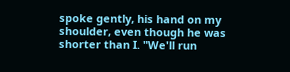spoke gently, his hand on my shoulder, even though he was shorter than I. "We'll run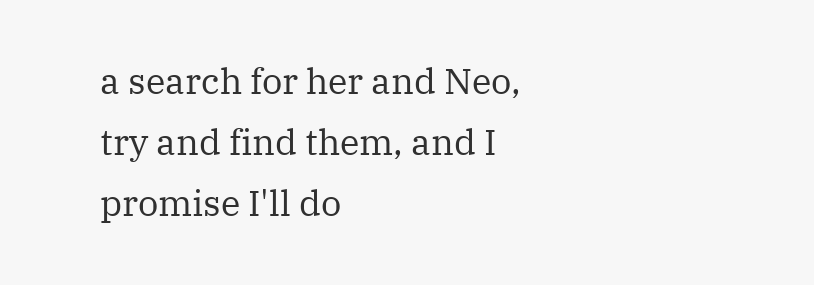a search for her and Neo, try and find them, and I promise I'll do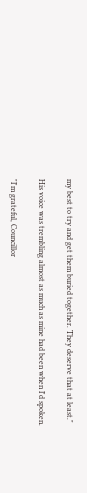my best to try and get them buried together. They deserve that at least."

His voice was trembling almost as much as mine had been when I'd spoken.

"I'm grateful, Councillor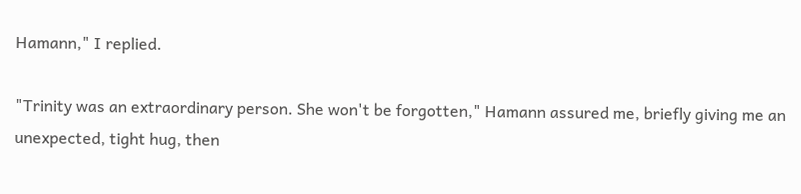Hamann," I replied.

"Trinity was an extraordinary person. She won't be forgotten," Hamann assured me, briefly giving me an unexpected, tight hug, then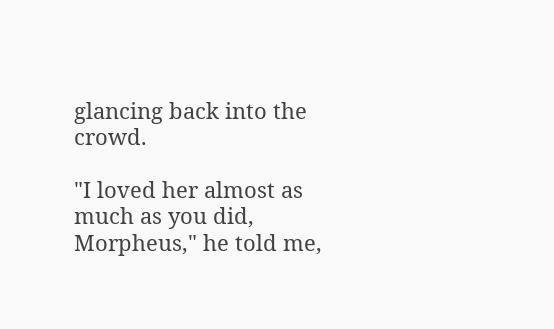glancing back into the crowd.

"I loved her almost as much as you did, Morpheus," he told me,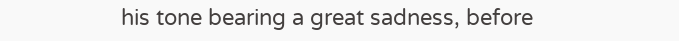his tone bearing a great sadness, before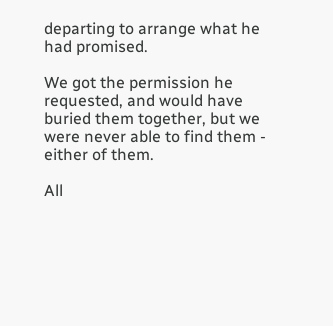departing to arrange what he had promised.

We got the permission he requested, and would have buried them together, but we were never able to find them - either of them.

All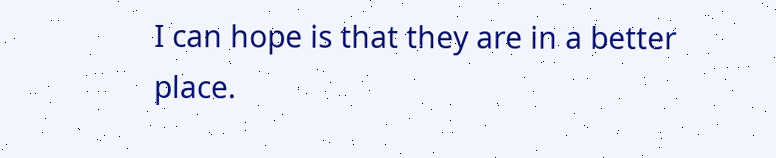I can hope is that they are in a better place.